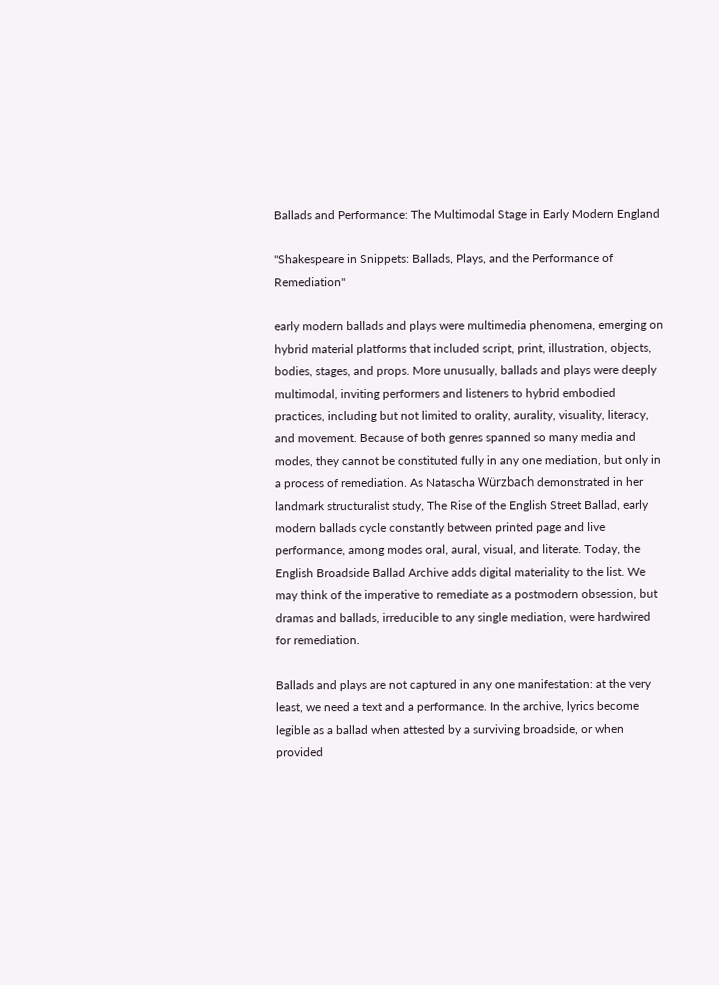Ballads and Performance: The Multimodal Stage in Early Modern England

"Shakespeare in Snippets: Ballads, Plays, and the Performance of Remediation"

early modern ballads and plays were multimedia phenomena, emerging on hybrid material platforms that included script, print, illustration, objects, bodies, stages, and props. More unusually, ballads and plays were deeply multimodal, inviting performers and listeners to hybrid embodied practices, including but not limited to orality, aurality, visuality, literacy, and movement. Because of both genres spanned so many media and modes, they cannot be constituted fully in any one mediation, but only in a process of remediation. As Natascha Würzbach demonstrated in her landmark structuralist study, The Rise of the English Street Ballad, early modern ballads cycle constantly between printed page and live performance, among modes oral, aural, visual, and literate. Today, the English Broadside Ballad Archive adds digital materiality to the list. We may think of the imperative to remediate as a postmodern obsession, but dramas and ballads, irreducible to any single mediation, were hardwired for remediation.

Ballads and plays are not captured in any one manifestation: at the very least, we need a text and a performance. In the archive, lyrics become legible as a ballad when attested by a surviving broadside, or when provided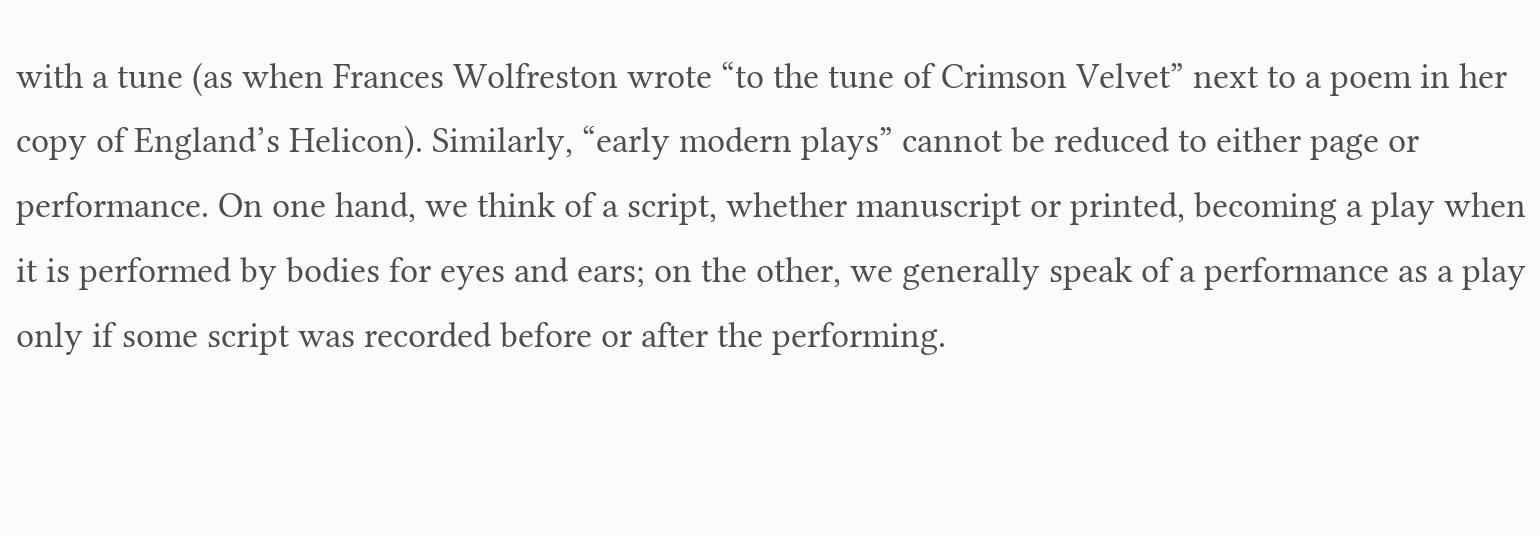with a tune (as when Frances Wolfreston wrote “to the tune of Crimson Velvet” next to a poem in her copy of England’s Helicon). Similarly, “early modern plays” cannot be reduced to either page or performance. On one hand, we think of a script, whether manuscript or printed, becoming a play when it is performed by bodies for eyes and ears; on the other, we generally speak of a performance as a play only if some script was recorded before or after the performing.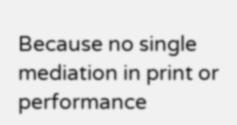Because no single mediation in print or performance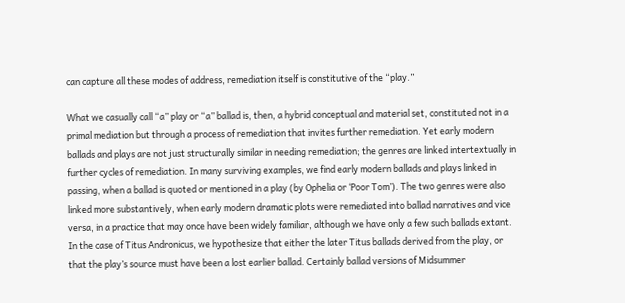can capture all these modes of address, remediation itself is constitutive of the “play.”

What we casually call “a” play or “a” ballad is, then, a hybrid conceptual and material set, constituted not in a primal mediation but through a process of remediation that invites further remediation. Yet early modern ballads and plays are not just structurally similar in needing remediation; the genres are linked intertextually in further cycles of remediation. In many surviving examples, we find early modern ballads and plays linked in passing, when a ballad is quoted or mentioned in a play (by Ophelia or ‘Poor Tom’). The two genres were also linked more substantively, when early modern dramatic plots were remediated into ballad narratives and vice versa, in a practice that may once have been widely familiar, although we have only a few such ballads extant. In the case of Titus Andronicus, we hypothesize that either the later Titus ballads derived from the play, or that the play’s source must have been a lost earlier ballad. Certainly ballad versions of Midsummer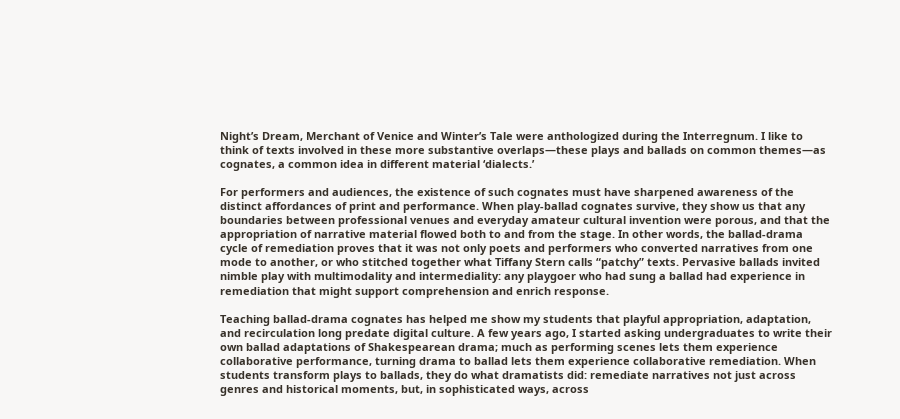Night’s Dream, Merchant of Venice and Winter’s Tale were anthologized during the Interregnum. I like to think of texts involved in these more substantive overlaps—these plays and ballads on common themes—as cognates, a common idea in different material ‘dialects.’

For performers and audiences, the existence of such cognates must have sharpened awareness of the distinct affordances of print and performance. When play-ballad cognates survive, they show us that any boundaries between professional venues and everyday amateur cultural invention were porous, and that the appropriation of narrative material flowed both to and from the stage. In other words, the ballad-drama cycle of remediation proves that it was not only poets and performers who converted narratives from one mode to another, or who stitched together what Tiffany Stern calls “patchy” texts. Pervasive ballads invited nimble play with multimodality and intermediality: any playgoer who had sung a ballad had experience in remediation that might support comprehension and enrich response.

Teaching ballad-drama cognates has helped me show my students that playful appropriation, adaptation, and recirculation long predate digital culture. A few years ago, I started asking undergraduates to write their own ballad adaptations of Shakespearean drama; much as performing scenes lets them experience collaborative performance, turning drama to ballad lets them experience collaborative remediation. When students transform plays to ballads, they do what dramatists did: remediate narratives not just across genres and historical moments, but, in sophisticated ways, across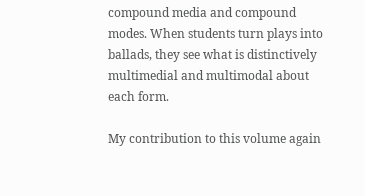compound media and compound modes. When students turn plays into ballads, they see what is distinctively multimedial and multimodal about each form.

My contribution to this volume again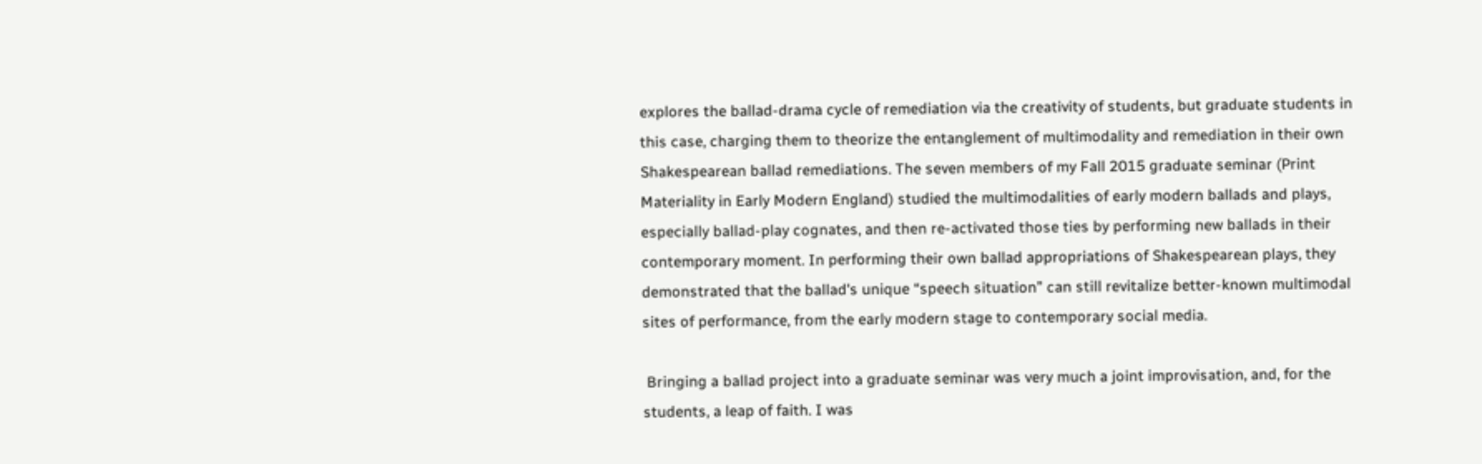explores the ballad-drama cycle of remediation via the creativity of students, but graduate students in this case, charging them to theorize the entanglement of multimodality and remediation in their own Shakespearean ballad remediations. The seven members of my Fall 2015 graduate seminar (Print Materiality in Early Modern England) studied the multimodalities of early modern ballads and plays, especially ballad-play cognates, and then re-activated those ties by performing new ballads in their contemporary moment. In performing their own ballad appropriations of Shakespearean plays, they demonstrated that the ballad's unique “speech situation” can still revitalize better-known multimodal sites of performance, from the early modern stage to contemporary social media.

 Bringing a ballad project into a graduate seminar was very much a joint improvisation, and, for the students, a leap of faith. I was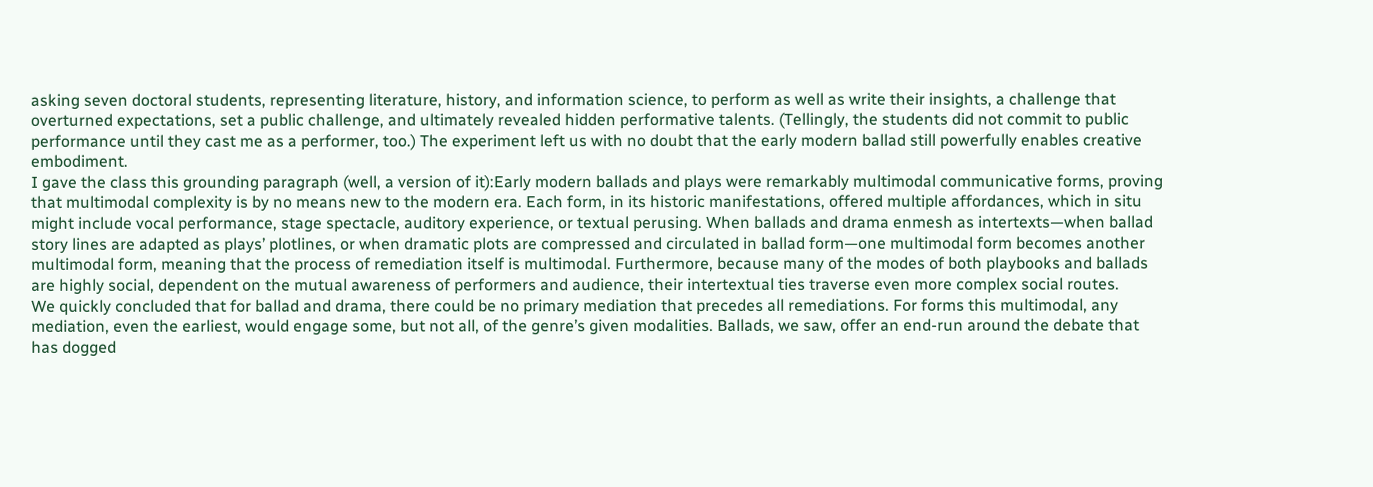asking seven doctoral students, representing literature, history, and information science, to perform as well as write their insights, a challenge that overturned expectations, set a public challenge, and ultimately revealed hidden performative talents. (Tellingly, the students did not commit to public performance until they cast me as a performer, too.) The experiment left us with no doubt that the early modern ballad still powerfully enables creative embodiment.
I gave the class this grounding paragraph (well, a version of it):Early modern ballads and plays were remarkably multimodal communicative forms, proving that multimodal complexity is by no means new to the modern era. Each form, in its historic manifestations, offered multiple affordances, which in situ might include vocal performance, stage spectacle, auditory experience, or textual perusing. When ballads and drama enmesh as intertexts—when ballad story lines are adapted as plays’ plotlines, or when dramatic plots are compressed and circulated in ballad form—one multimodal form becomes another multimodal form, meaning that the process of remediation itself is multimodal. Furthermore, because many of the modes of both playbooks and ballads are highly social, dependent on the mutual awareness of performers and audience, their intertextual ties traverse even more complex social routes.
We quickly concluded that for ballad and drama, there could be no primary mediation that precedes all remediations. For forms this multimodal, any mediation, even the earliest, would engage some, but not all, of the genre’s given modalities. Ballads, we saw, offer an end-run around the debate that has dogged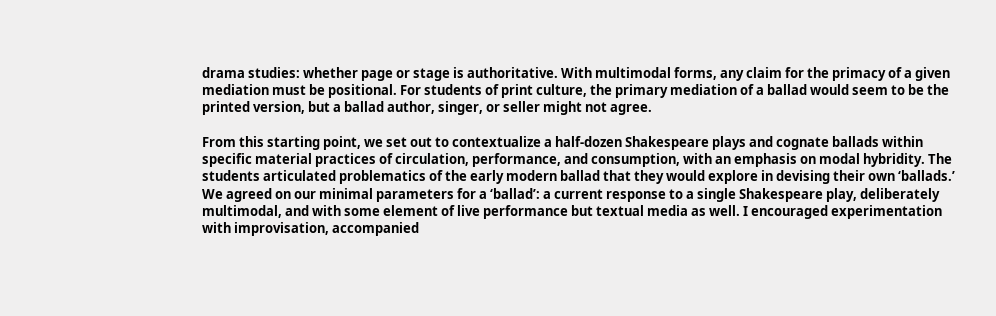drama studies: whether page or stage is authoritative. With multimodal forms, any claim for the primacy of a given mediation must be positional. For students of print culture, the primary mediation of a ballad would seem to be the printed version, but a ballad author, singer, or seller might not agree.

From this starting point, we set out to contextualize a half-dozen Shakespeare plays and cognate ballads within specific material practices of circulation, performance, and consumption, with an emphasis on modal hybridity. The students articulated problematics of the early modern ballad that they would explore in devising their own ‘ballads.’ We agreed on our minimal parameters for a ‘ballad’: a current response to a single Shakespeare play, deliberately multimodal, and with some element of live performance but textual media as well. I encouraged experimentation with improvisation, accompanied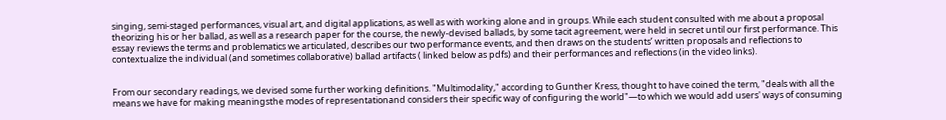singing, semi-staged performances, visual art, and digital applications, as well as with working alone and in groups. While each student consulted with me about a proposal theorizing his or her ballad, as well as a research paper for the course, the newly-devised ballads, by some tacit agreement, were held in secret until our first performance. This essay reviews the terms and problematics we articulated, describes our two performance events, and then draws on the students’ written proposals and reflections to contextualize the individual (and sometimes collaborative) ballad artifacts ( linked below as pdfs) and their performances and reflections (in the video links).


From our secondary readings, we devised some further working definitions. "Multimodality," according to Gunther Kress, thought to have coined the term, "deals with all the means we have for making meaningsthe modes of representationand considers their specific way of configuring the world"—to which we would add users' ways of consuming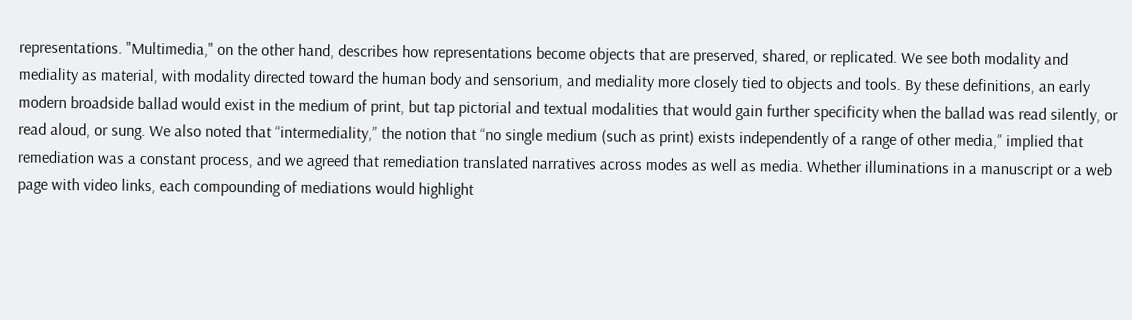representations. "Multimedia," on the other hand, describes how representations become objects that are preserved, shared, or replicated. We see both modality and mediality as material, with modality directed toward the human body and sensorium, and mediality more closely tied to objects and tools. By these definitions, an early modern broadside ballad would exist in the medium of print, but tap pictorial and textual modalities that would gain further specificity when the ballad was read silently, or read aloud, or sung. We also noted that “intermediality,” the notion that “no single medium (such as print) exists independently of a range of other media,” implied that remediation was a constant process, and we agreed that remediation translated narratives across modes as well as media. Whether illuminations in a manuscript or a web page with video links, each compounding of mediations would highlight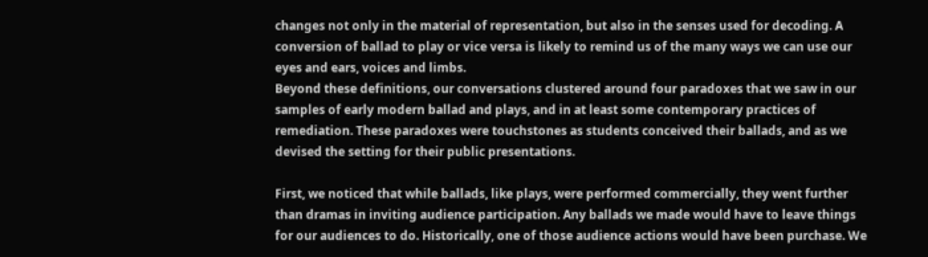changes not only in the material of representation, but also in the senses used for decoding. A conversion of ballad to play or vice versa is likely to remind us of the many ways we can use our eyes and ears, voices and limbs.
Beyond these definitions, our conversations clustered around four paradoxes that we saw in our samples of early modern ballad and plays, and in at least some contemporary practices of remediation. These paradoxes were touchstones as students conceived their ballads, and as we devised the setting for their public presentations.

First, we noticed that while ballads, like plays, were performed commercially, they went further than dramas in inviting audience participation. Any ballads we made would have to leave things for our audiences to do. Historically, one of those audience actions would have been purchase. We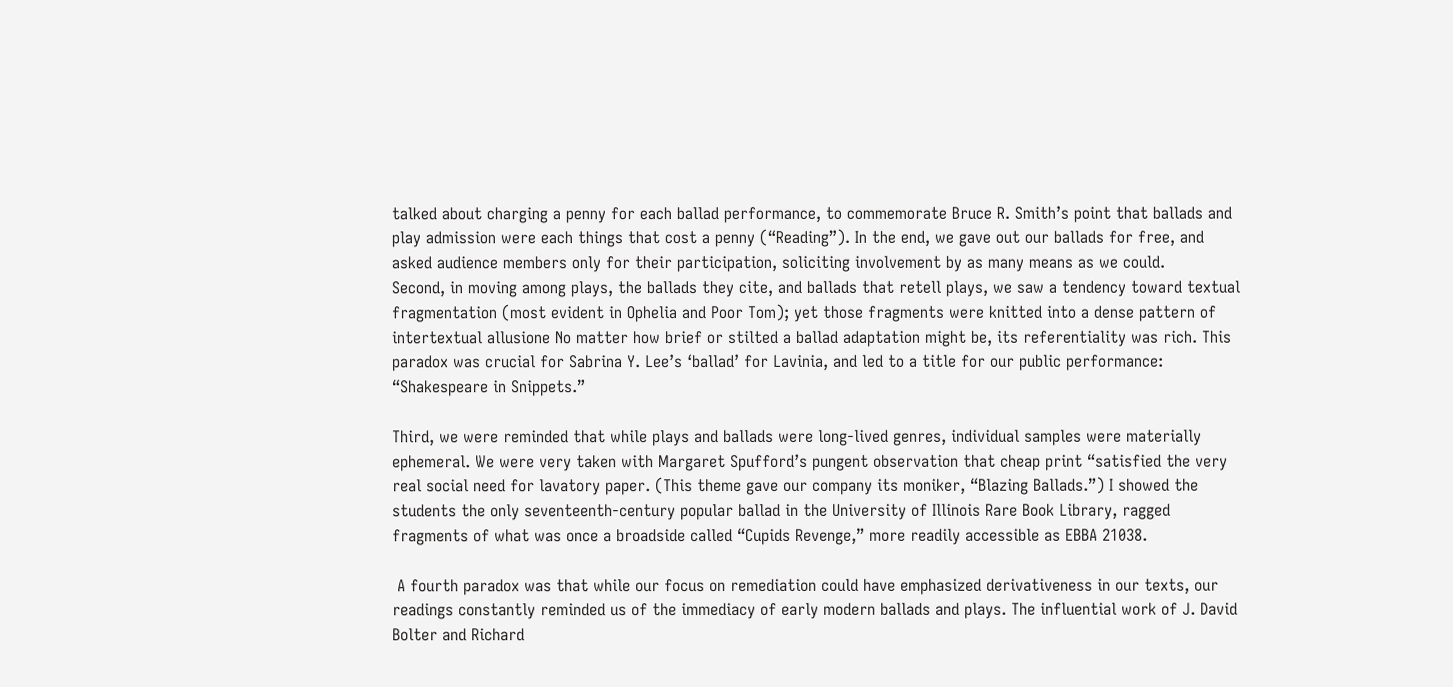talked about charging a penny for each ballad performance, to commemorate Bruce R. Smith’s point that ballads and play admission were each things that cost a penny (“Reading”). In the end, we gave out our ballads for free, and asked audience members only for their participation, soliciting involvement by as many means as we could.
Second, in moving among plays, the ballads they cite, and ballads that retell plays, we saw a tendency toward textual fragmentation (most evident in Ophelia and Poor Tom); yet those fragments were knitted into a dense pattern of intertextual allusione No matter how brief or stilted a ballad adaptation might be, its referentiality was rich. This paradox was crucial for Sabrina Y. Lee’s ‘ballad’ for Lavinia, and led to a title for our public performance: “Shakespeare in Snippets.”

Third, we were reminded that while plays and ballads were long-lived genres, individual samples were materially ephemeral. We were very taken with Margaret Spufford’s pungent observation that cheap print “satisfied the very real social need for lavatory paper. (This theme gave our company its moniker, “Blazing Ballads.”) I showed the students the only seventeenth-century popular ballad in the University of Illinois Rare Book Library, ragged fragments of what was once a broadside called “Cupids Revenge,” more readily accessible as EBBA 21038.

 A fourth paradox was that while our focus on remediation could have emphasized derivativeness in our texts, our readings constantly reminded us of the immediacy of early modern ballads and plays. The influential work of J. David Bolter and Richard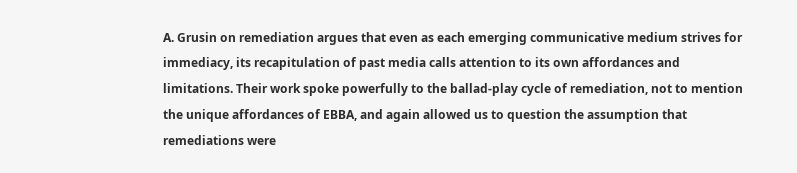A. Grusin on remediation argues that even as each emerging communicative medium strives for immediacy, its recapitulation of past media calls attention to its own affordances and limitations. Their work spoke powerfully to the ballad-play cycle of remediation, not to mention the unique affordances of EBBA, and again allowed us to question the assumption that remediations were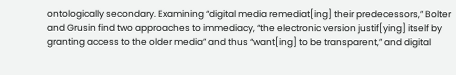ontologically secondary. Examining “digital media remediat[ing] their predecessors,” Bolter and Grusin find two approaches to immediacy, “the electronic version justif[ying] itself by granting access to the older media” and thus “want[ing] to be transparent,” and digital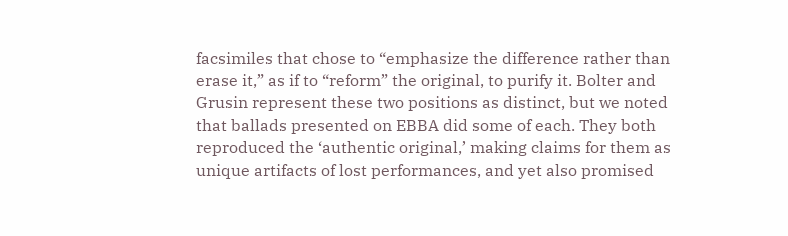facsimiles that chose to “emphasize the difference rather than erase it,” as if to “reform” the original, to purify it. Bolter and Grusin represent these two positions as distinct, but we noted that ballads presented on EBBA did some of each. They both reproduced the ‘authentic original,’ making claims for them as unique artifacts of lost performances, and yet also promised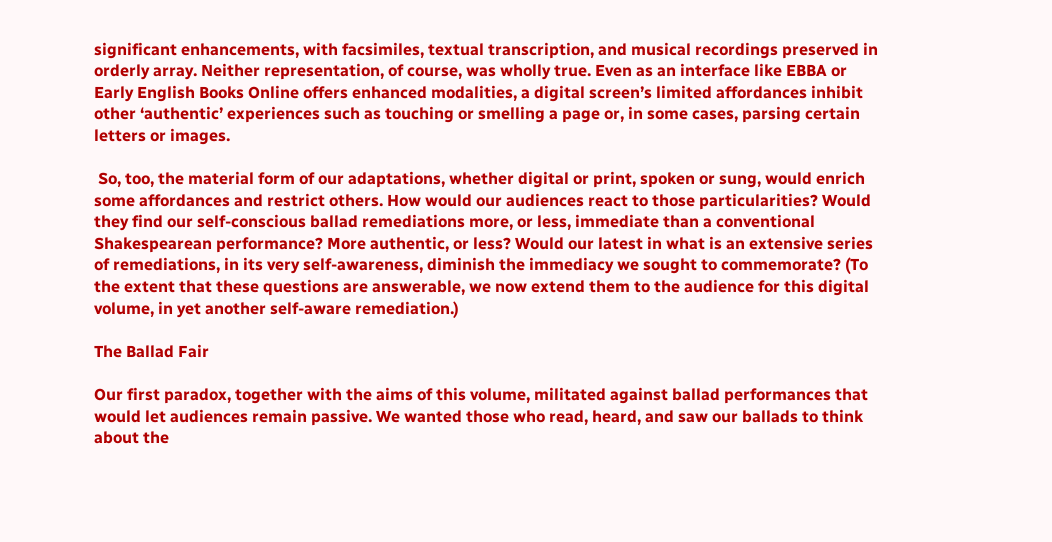significant enhancements, with facsimiles, textual transcription, and musical recordings preserved in orderly array. Neither representation, of course, was wholly true. Even as an interface like EBBA or Early English Books Online offers enhanced modalities, a digital screen’s limited affordances inhibit other ‘authentic’ experiences such as touching or smelling a page or, in some cases, parsing certain letters or images.

 So, too, the material form of our adaptations, whether digital or print, spoken or sung, would enrich some affordances and restrict others. How would our audiences react to those particularities? Would they find our self-conscious ballad remediations more, or less, immediate than a conventional Shakespearean performance? More authentic, or less? Would our latest in what is an extensive series of remediations, in its very self-awareness, diminish the immediacy we sought to commemorate? (To the extent that these questions are answerable, we now extend them to the audience for this digital volume, in yet another self-aware remediation.)

The Ballad Fair

Our first paradox, together with the aims of this volume, militated against ballad performances that would let audiences remain passive. We wanted those who read, heard, and saw our ballads to think about the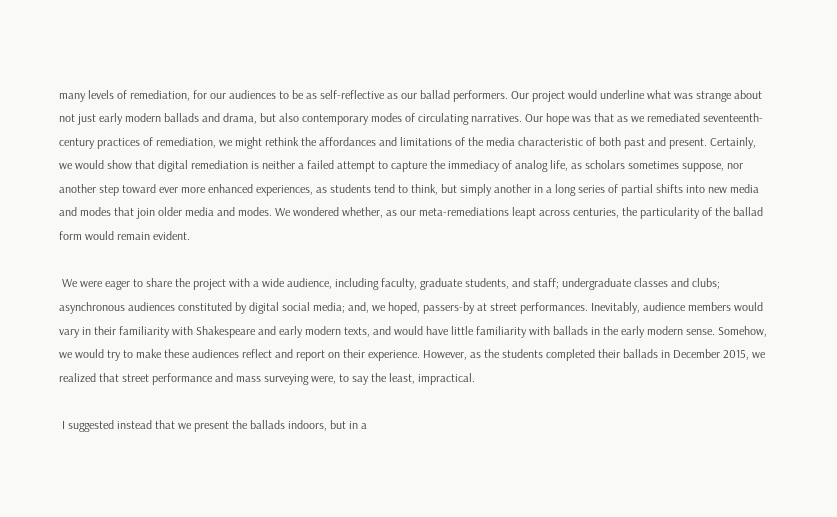many levels of remediation, for our audiences to be as self-reflective as our ballad performers. Our project would underline what was strange about not just early modern ballads and drama, but also contemporary modes of circulating narratives. Our hope was that as we remediated seventeenth-century practices of remediation, we might rethink the affordances and limitations of the media characteristic of both past and present. Certainly, we would show that digital remediation is neither a failed attempt to capture the immediacy of analog life, as scholars sometimes suppose, nor another step toward ever more enhanced experiences, as students tend to think, but simply another in a long series of partial shifts into new media and modes that join older media and modes. We wondered whether, as our meta-remediations leapt across centuries, the particularity of the ballad form would remain evident.

 We were eager to share the project with a wide audience, including faculty, graduate students, and staff; undergraduate classes and clubs; asynchronous audiences constituted by digital social media; and, we hoped, passers-by at street performances. Inevitably, audience members would vary in their familiarity with Shakespeare and early modern texts, and would have little familiarity with ballads in the early modern sense. Somehow, we would try to make these audiences reflect and report on their experience. However, as the students completed their ballads in December 2015, we realized that street performance and mass surveying were, to say the least, impractical.

 I suggested instead that we present the ballads indoors, but in a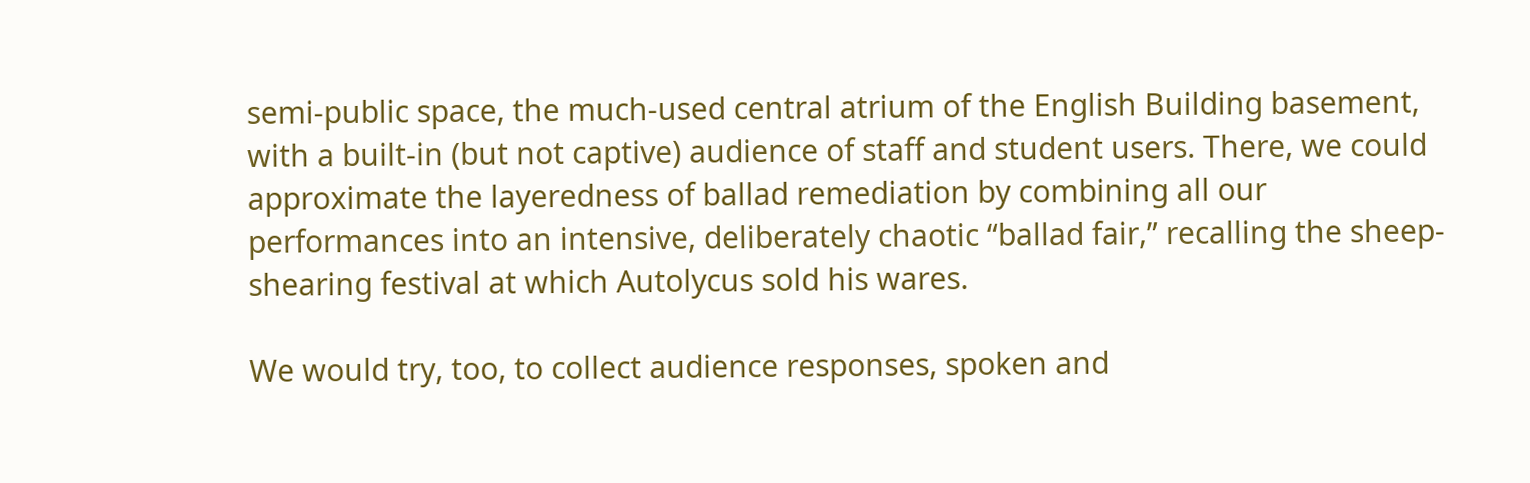semi-public space, the much-used central atrium of the English Building basement, with a built-in (but not captive) audience of staff and student users. There, we could approximate the layeredness of ballad remediation by combining all our performances into an intensive, deliberately chaotic “ballad fair,” recalling the sheep-shearing festival at which Autolycus sold his wares.

We would try, too, to collect audience responses, spoken and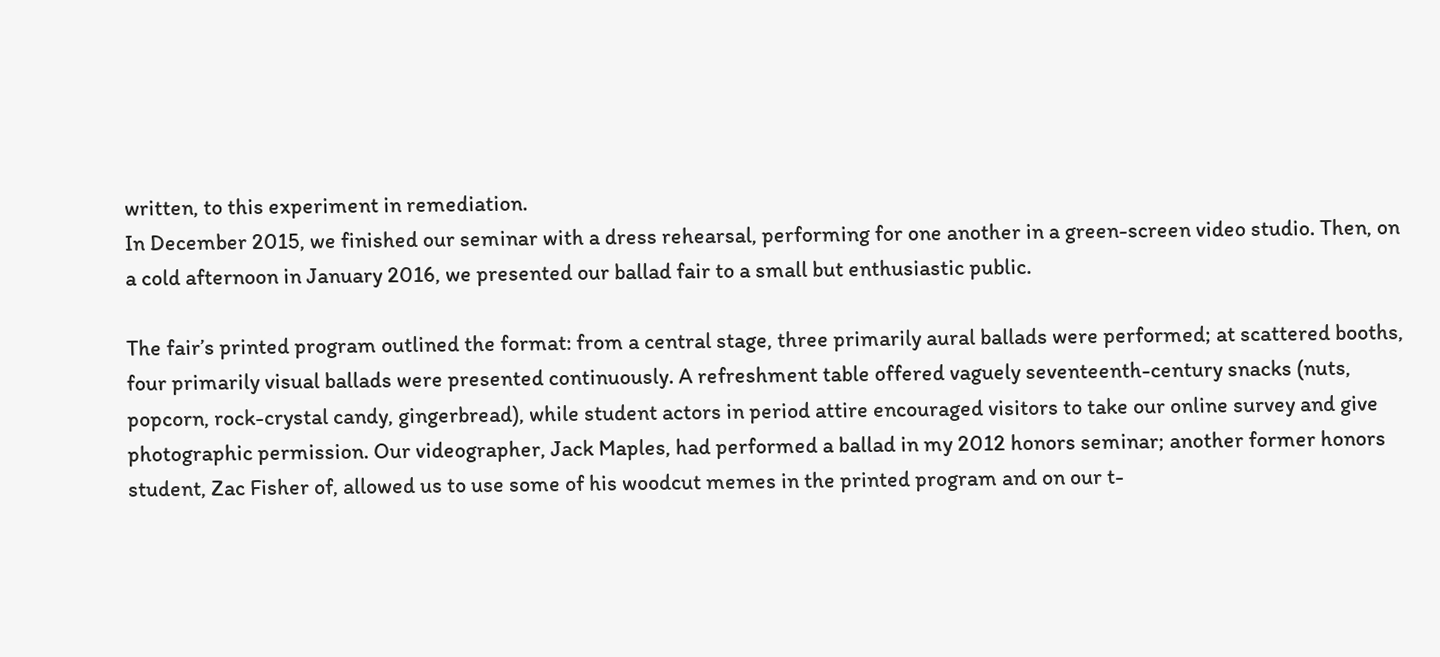written, to this experiment in remediation.
In December 2015, we finished our seminar with a dress rehearsal, performing for one another in a green-screen video studio. Then, on a cold afternoon in January 2016, we presented our ballad fair to a small but enthusiastic public.

The fair’s printed program outlined the format: from a central stage, three primarily aural ballads were performed; at scattered booths, four primarily visual ballads were presented continuously. A refreshment table offered vaguely seventeenth-century snacks (nuts, popcorn, rock-crystal candy, gingerbread), while student actors in period attire encouraged visitors to take our online survey and give photographic permission. Our videographer, Jack Maples, had performed a ballad in my 2012 honors seminar; another former honors student, Zac Fisher of, allowed us to use some of his woodcut memes in the printed program and on our t-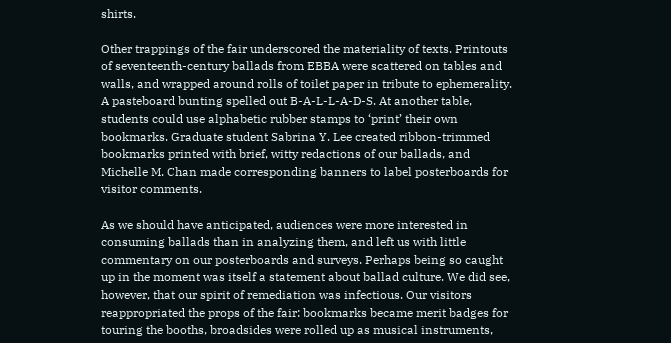shirts.

Other trappings of the fair underscored the materiality of texts. Printouts of seventeenth-century ballads from EBBA were scattered on tables and walls, and wrapped around rolls of toilet paper in tribute to ephemerality. A pasteboard bunting spelled out B-A-L-L-A-D-S. At another table, students could use alphabetic rubber stamps to ‘print’ their own bookmarks. Graduate student Sabrina Y. Lee created ribbon-trimmed bookmarks printed with brief, witty redactions of our ballads, and Michelle M. Chan made corresponding banners to label posterboards for visitor comments.

As we should have anticipated, audiences were more interested in consuming ballads than in analyzing them, and left us with little commentary on our posterboards and surveys. Perhaps being so caught up in the moment was itself a statement about ballad culture. We did see, however, that our spirit of remediation was infectious. Our visitors reappropriated the props of the fair: bookmarks became merit badges for touring the booths, broadsides were rolled up as musical instruments,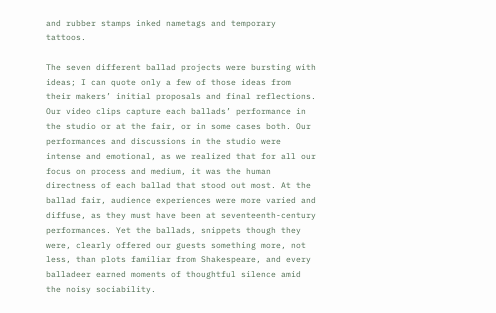and rubber stamps inked nametags and temporary tattoos.

The seven different ballad projects were bursting with ideas; I can quote only a few of those ideas from their makers’ initial proposals and final reflections. Our video clips capture each ballads’ performance in the studio or at the fair, or in some cases both. Our performances and discussions in the studio were intense and emotional, as we realized that for all our focus on process and medium, it was the human directness of each ballad that stood out most. At the ballad fair, audience experiences were more varied and diffuse, as they must have been at seventeenth-century performances. Yet the ballads, snippets though they were, clearly offered our guests something more, not less, than plots familiar from Shakespeare, and every balladeer earned moments of thoughtful silence amid the noisy sociability.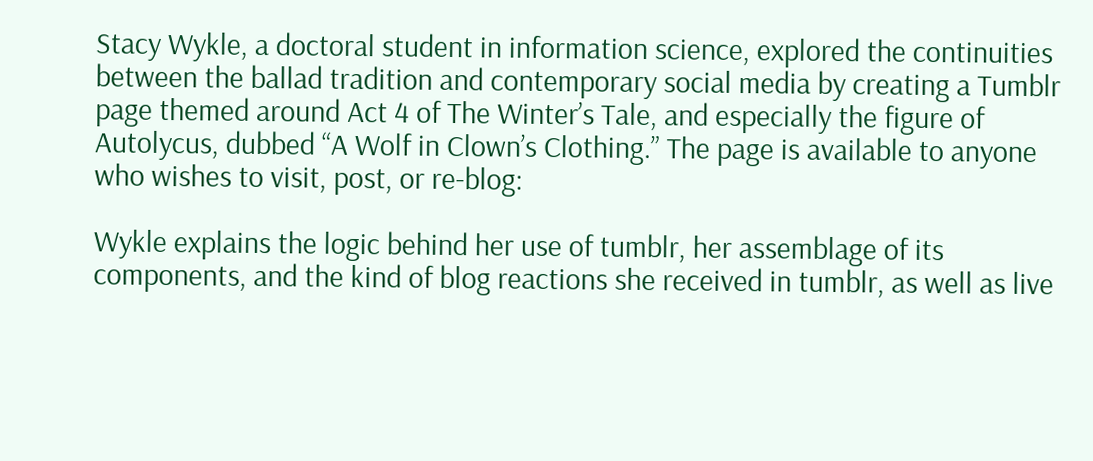Stacy Wykle, a doctoral student in information science, explored the continuities between the ballad tradition and contemporary social media by creating a Tumblr page themed around Act 4 of The Winter’s Tale, and especially the figure of Autolycus, dubbed “A Wolf in Clown’s Clothing.” The page is available to anyone who wishes to visit, post, or re-blog:

Wykle explains the logic behind her use of tumblr, her assemblage of its components, and the kind of blog reactions she received in tumblr, as well as live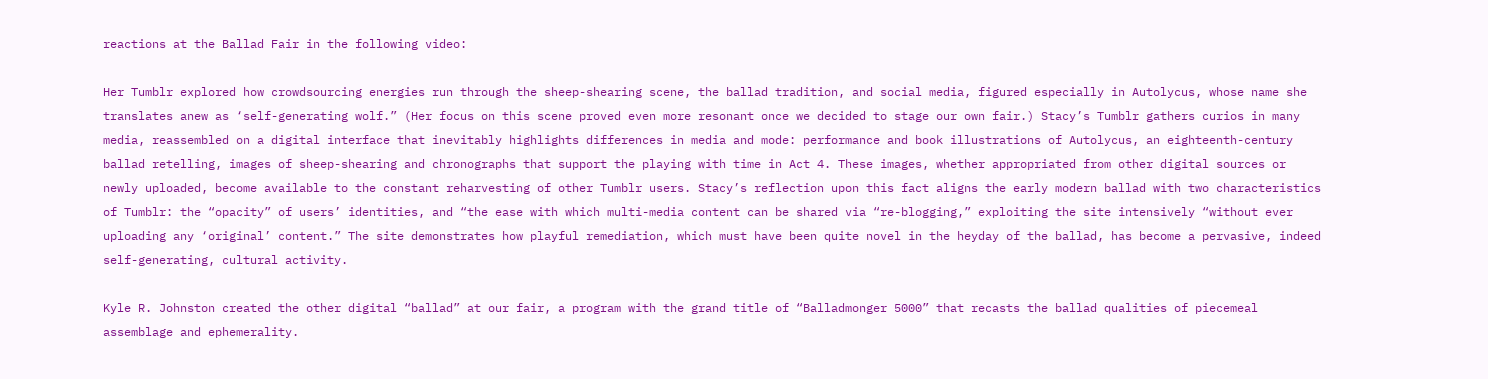reactions at the Ballad Fair in the following video:

Her Tumblr explored how crowdsourcing energies run through the sheep-shearing scene, the ballad tradition, and social media, figured especially in Autolycus, whose name she translates anew as ‘self-generating wolf.” (Her focus on this scene proved even more resonant once we decided to stage our own fair.) Stacy’s Tumblr gathers curios in many media, reassembled on a digital interface that inevitably highlights differences in media and mode: performance and book illustrations of Autolycus, an eighteenth-century ballad retelling, images of sheep-shearing and chronographs that support the playing with time in Act 4. These images, whether appropriated from other digital sources or newly uploaded, become available to the constant reharvesting of other Tumblr users. Stacy’s reflection upon this fact aligns the early modern ballad with two characteristics of Tumblr: the “opacity” of users’ identities, and “the ease with which multi-media content can be shared via “re-blogging,” exploiting the site intensively “without ever uploading any ‘original’ content.” The site demonstrates how playful remediation, which must have been quite novel in the heyday of the ballad, has become a pervasive, indeed self-generating, cultural activity.

Kyle R. Johnston created the other digital “ballad” at our fair, a program with the grand title of “Balladmonger 5000” that recasts the ballad qualities of piecemeal assemblage and ephemerality.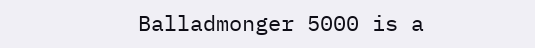Balladmonger 5000 is a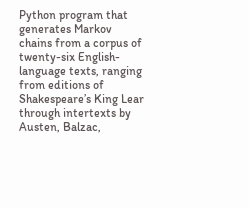Python program that generates Markov chains from a corpus of twenty-six English-language texts, ranging from editions of Shakespeare’s King Lear through intertexts by Austen, Balzac,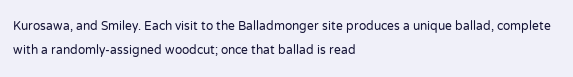Kurosawa, and Smiley. Each visit to the Balladmonger site produces a unique ballad, complete with a randomly-assigned woodcut; once that ballad is read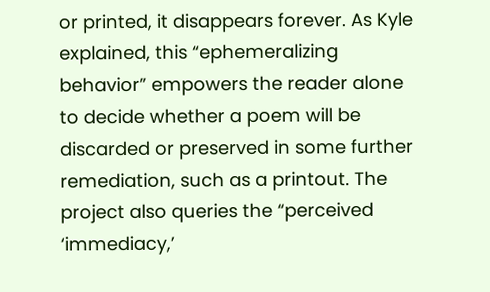or printed, it disappears forever. As Kyle explained, this “ephemeralizing behavior” empowers the reader alone to decide whether a poem will be discarded or preserved in some further remediation, such as a printout. The project also queries the “perceived ‘immediacy,’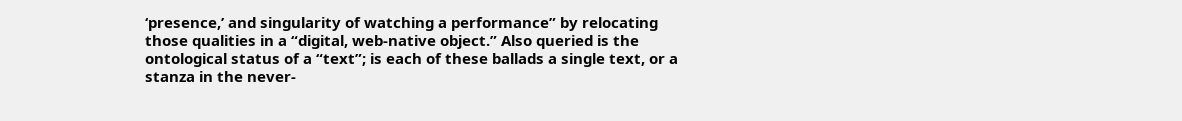‘presence,’ and singularity of watching a performance” by relocating those qualities in a “digital, web-native object.” Also queried is the ontological status of a “text”; is each of these ballads a single text, or a stanza in the never-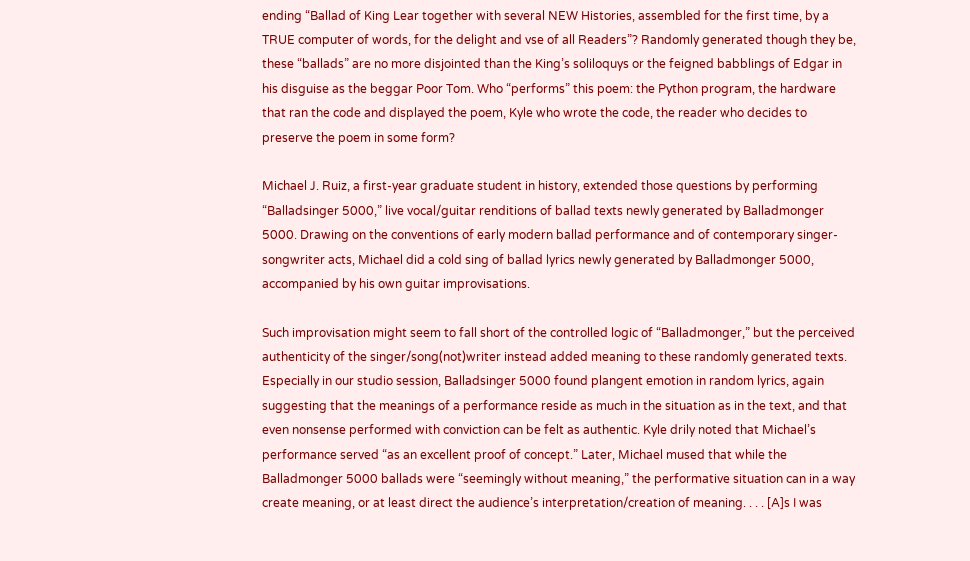ending “Ballad of King Lear together with several NEW Histories, assembled for the first time, by a TRUE computer of words, for the delight and vse of all Readers”? Randomly generated though they be, these “ballads” are no more disjointed than the King’s soliloquys or the feigned babblings of Edgar in his disguise as the beggar Poor Tom. Who “performs” this poem: the Python program, the hardware that ran the code and displayed the poem, Kyle who wrote the code, the reader who decides to preserve the poem in some form?

Michael J. Ruiz, a first-year graduate student in history, extended those questions by performing “Balladsinger 5000,” live vocal/guitar renditions of ballad texts newly generated by Balladmonger 5000. Drawing on the conventions of early modern ballad performance and of contemporary singer-songwriter acts, Michael did a cold sing of ballad lyrics newly generated by Balladmonger 5000, accompanied by his own guitar improvisations.

Such improvisation might seem to fall short of the controlled logic of “Balladmonger,” but the perceived authenticity of the singer/song(not)writer instead added meaning to these randomly generated texts. Especially in our studio session, Balladsinger 5000 found plangent emotion in random lyrics, again suggesting that the meanings of a performance reside as much in the situation as in the text, and that even nonsense performed with conviction can be felt as authentic. Kyle drily noted that Michael’s performance served “as an excellent proof of concept.” Later, Michael mused that while the Balladmonger 5000 ballads were “seemingly without meaning,” the performative situation can in a way create meaning, or at least direct the audience’s interpretation/creation of meaning. . . . [A]s I was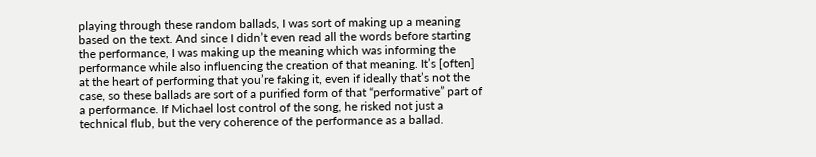playing through these random ballads, I was sort of making up a meaning based on the text. And since I didn’t even read all the words before starting the performance, I was making up the meaning which was informing the performance while also influencing the creation of that meaning. It’s [often] at the heart of performing that you’re faking it, even if ideally that’s not the case, so these ballads are sort of a purified form of that “performative” part of a performance. If Michael lost control of the song, he risked not just a technical flub, but the very coherence of the performance as a ballad.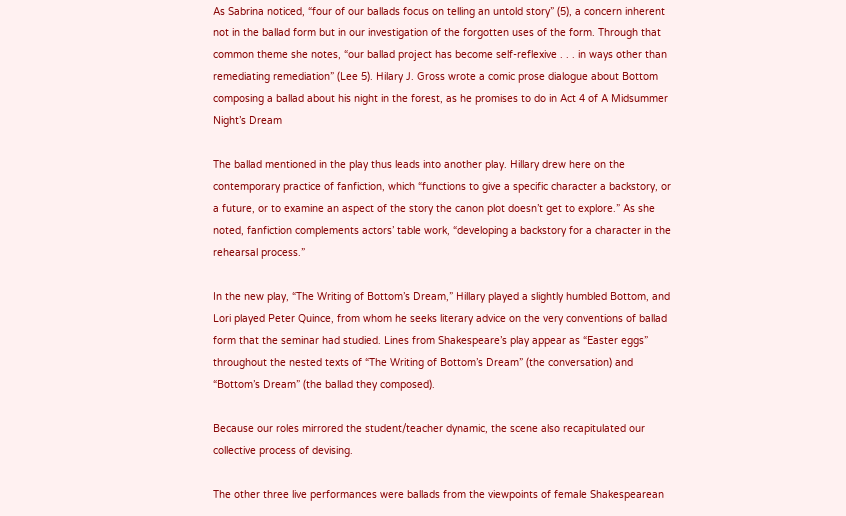As Sabrina noticed, “four of our ballads focus on telling an untold story” (5), a concern inherent not in the ballad form but in our investigation of the forgotten uses of the form. Through that common theme she notes, “our ballad project has become self-reflexive . . . in ways other than remediating remediation” (Lee 5). Hilary J. Gross wrote a comic prose dialogue about Bottom composing a ballad about his night in the forest, as he promises to do in Act 4 of A Midsummer Night’s Dream

The ballad mentioned in the play thus leads into another play. Hillary drew here on the contemporary practice of fanfiction, which “functions to give a specific character a backstory, or a future, or to examine an aspect of the story the canon plot doesn’t get to explore.” As she noted, fanfiction complements actors’ table work, “developing a backstory for a character in the rehearsal process.”

In the new play, “The Writing of Bottom’s Dream,” Hillary played a slightly humbled Bottom, and Lori played Peter Quince, from whom he seeks literary advice on the very conventions of ballad form that the seminar had studied. Lines from Shakespeare’s play appear as “Easter eggs” throughout the nested texts of “The Writing of Bottom’s Dream” (the conversation) and “Bottom’s Dream” (the ballad they composed).

Because our roles mirrored the student/teacher dynamic, the scene also recapitulated our collective process of devising.

The other three live performances were ballads from the viewpoints of female Shakespearean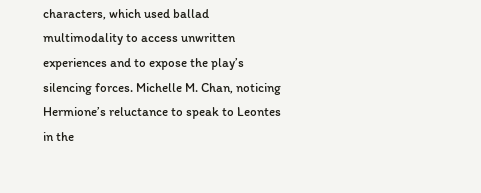characters, which used ballad multimodality to access unwritten experiences and to expose the play’s silencing forces. Michelle M. Chan, noticing Hermione’s reluctance to speak to Leontes in the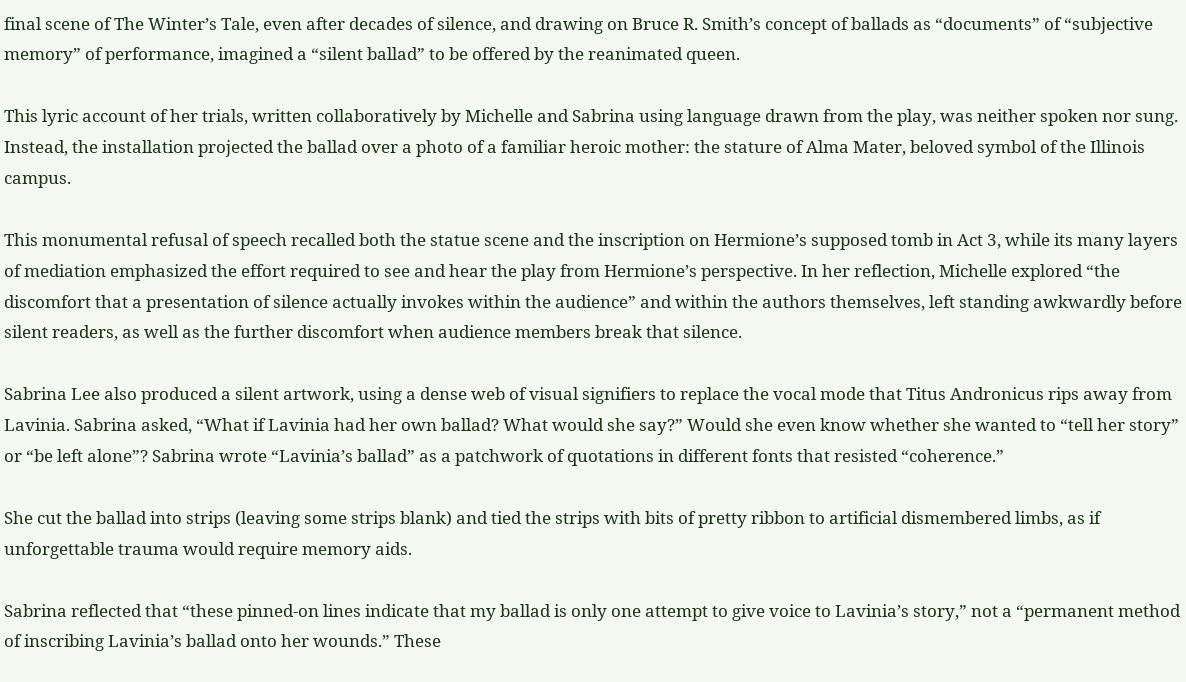final scene of The Winter’s Tale, even after decades of silence, and drawing on Bruce R. Smith’s concept of ballads as “documents” of “subjective memory” of performance, imagined a “silent ballad” to be offered by the reanimated queen.

This lyric account of her trials, written collaboratively by Michelle and Sabrina using language drawn from the play, was neither spoken nor sung. Instead, the installation projected the ballad over a photo of a familiar heroic mother: the stature of Alma Mater, beloved symbol of the Illinois campus.

This monumental refusal of speech recalled both the statue scene and the inscription on Hermione’s supposed tomb in Act 3, while its many layers of mediation emphasized the effort required to see and hear the play from Hermione’s perspective. In her reflection, Michelle explored “the discomfort that a presentation of silence actually invokes within the audience” and within the authors themselves, left standing awkwardly before silent readers, as well as the further discomfort when audience members break that silence.

Sabrina Lee also produced a silent artwork, using a dense web of visual signifiers to replace the vocal mode that Titus Andronicus rips away from Lavinia. Sabrina asked, “What if Lavinia had her own ballad? What would she say?” Would she even know whether she wanted to “tell her story” or “be left alone”? Sabrina wrote “Lavinia’s ballad” as a patchwork of quotations in different fonts that resisted “coherence.”

She cut the ballad into strips (leaving some strips blank) and tied the strips with bits of pretty ribbon to artificial dismembered limbs, as if unforgettable trauma would require memory aids.

Sabrina reflected that “these pinned-on lines indicate that my ballad is only one attempt to give voice to Lavinia’s story,” not a “permanent method of inscribing Lavinia’s ballad onto her wounds.” These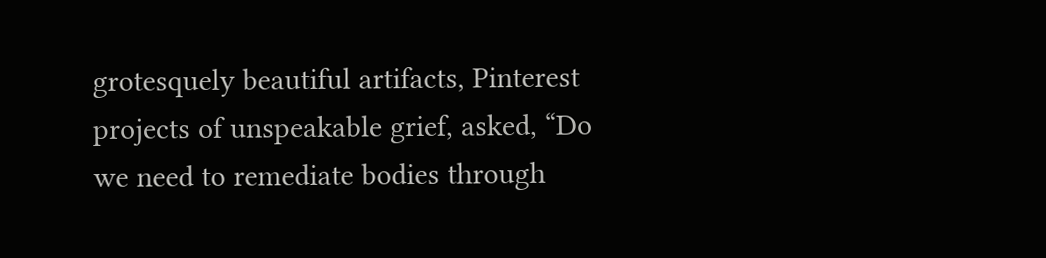grotesquely beautiful artifacts, Pinterest projects of unspeakable grief, asked, “Do we need to remediate bodies through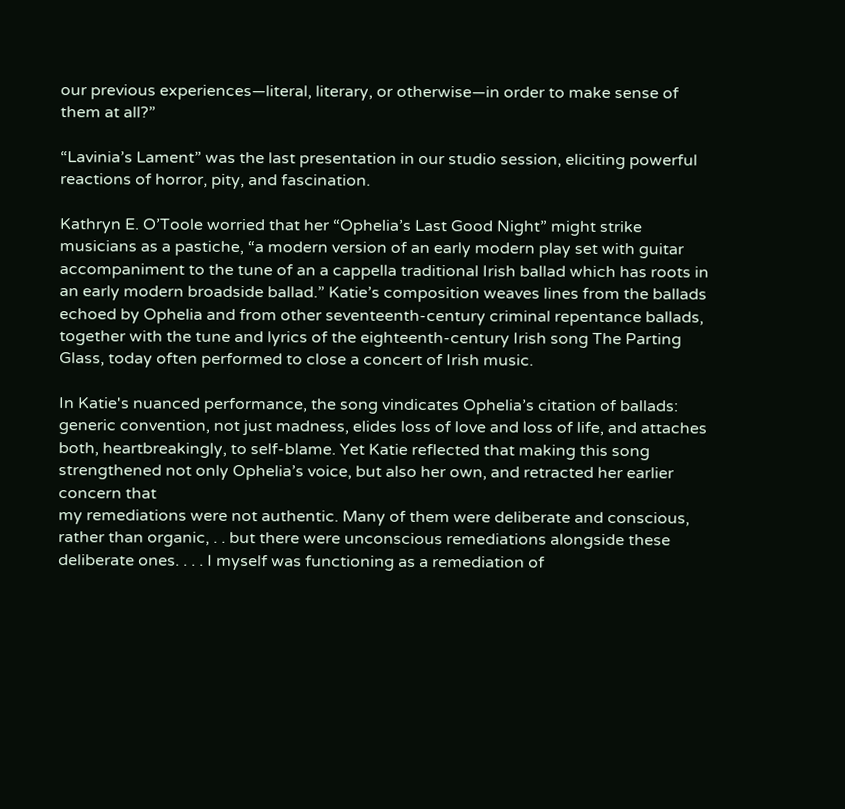our previous experiences—literal, literary, or otherwise—in order to make sense of them at all?”

“Lavinia’s Lament” was the last presentation in our studio session, eliciting powerful reactions of horror, pity, and fascination.

Kathryn E. O’Toole worried that her “Ophelia’s Last Good Night” might strike musicians as a pastiche, “a modern version of an early modern play set with guitar accompaniment to the tune of an a cappella traditional Irish ballad which has roots in an early modern broadside ballad.” Katie’s composition weaves lines from the ballads echoed by Ophelia and from other seventeenth-century criminal repentance ballads, together with the tune and lyrics of the eighteenth-century Irish song The Parting Glass, today often performed to close a concert of Irish music.

In Katie's nuanced performance, the song vindicates Ophelia’s citation of ballads: generic convention, not just madness, elides loss of love and loss of life, and attaches both, heartbreakingly, to self-blame. Yet Katie reflected that making this song strengthened not only Ophelia’s voice, but also her own, and retracted her earlier concern that
my remediations were not authentic. Many of them were deliberate and conscious, rather than organic, . . but there were unconscious remediations alongside these deliberate ones. . . . I myself was functioning as a remediation of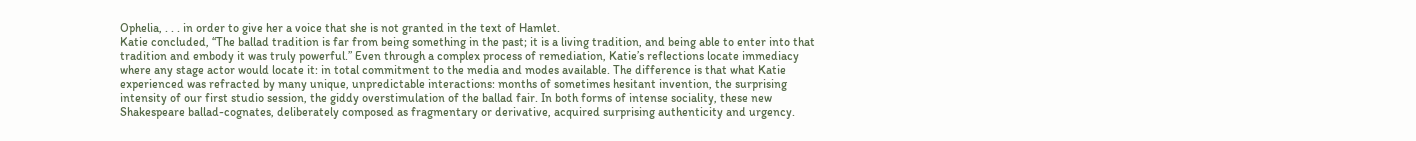Ophelia, . . . in order to give her a voice that she is not granted in the text of Hamlet.
Katie concluded, “The ballad tradition is far from being something in the past; it is a living tradition, and being able to enter into that tradition and embody it was truly powerful.” Even through a complex process of remediation, Katie’s reflections locate immediacy where any stage actor would locate it: in total commitment to the media and modes available. The difference is that what Katie experienced was refracted by many unique, unpredictable interactions: months of sometimes hesitant invention, the surprising intensity of our first studio session, the giddy overstimulation of the ballad fair. In both forms of intense sociality, these new Shakespeare ballad-cognates, deliberately composed as fragmentary or derivative, acquired surprising authenticity and urgency.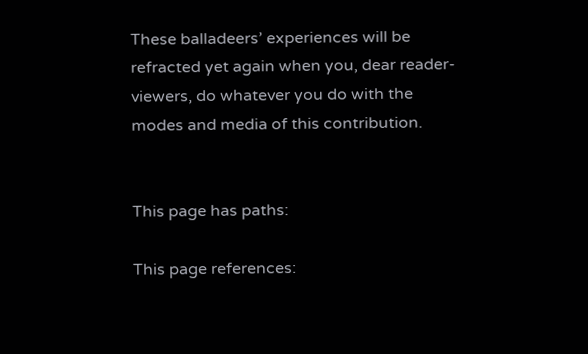These balladeers’ experiences will be refracted yet again when you, dear reader-viewers, do whatever you do with the modes and media of this contribution.


This page has paths:

This page references: